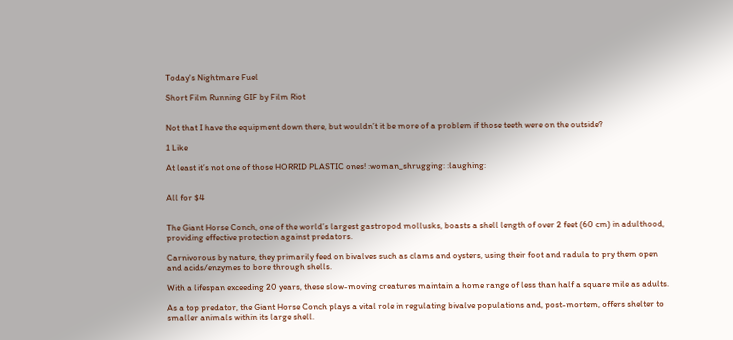Today's Nightmare Fuel

Short Film Running GIF by Film Riot


Not that I have the equipment down there, but wouldn’t it be more of a problem if those teeth were on the outside?

1 Like

At least it’s not one of those HORRID PLASTIC ones! :woman_shrugging: :laughing:


All for $4


The Giant Horse Conch, one of the world’s largest gastropod mollusks, boasts a shell length of over 2 feet (60 cm) in adulthood, providing effective protection against predators.

Carnivorous by nature, they primarily feed on bivalves such as clams and oysters, using their foot and radula to pry them open and acids/enzymes to bore through shells.

With a lifespan exceeding 20 years, these slow-moving creatures maintain a home range of less than half a square mile as adults.

As a top predator, the Giant Horse Conch plays a vital role in regulating bivalve populations and, post-mortem, offers shelter to smaller animals within its large shell.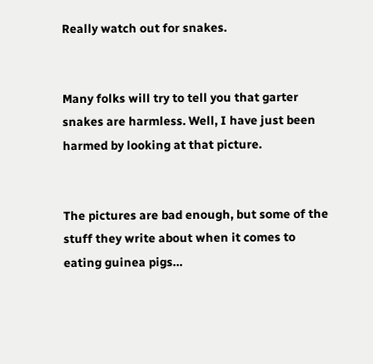Really watch out for snakes.


Many folks will try to tell you that garter snakes are harmless. Well, I have just been harmed by looking at that picture.


The pictures are bad enough, but some of the stuff they write about when it comes to eating guinea pigs…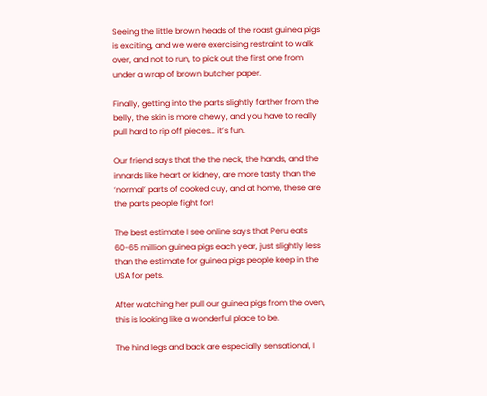Seeing the little brown heads of the roast guinea pigs is exciting, and we were exercising restraint to walk over, and not to run, to pick out the first one from under a wrap of brown butcher paper.

Finally, getting into the parts slightly farther from the belly, the skin is more chewy, and you have to really pull hard to rip off pieces… it’s fun.

Our friend says that the the neck, the hands, and the innards like heart or kidney, are more tasty than the ‘normal’ parts of cooked cuy, and at home, these are the parts people fight for!

The best estimate I see online says that Peru eats 60-65 million guinea pigs each year, just slightly less than the estimate for guinea pigs people keep in the USA for pets.

After watching her pull our guinea pigs from the oven, this is looking like a wonderful place to be.

The hind legs and back are especially sensational, I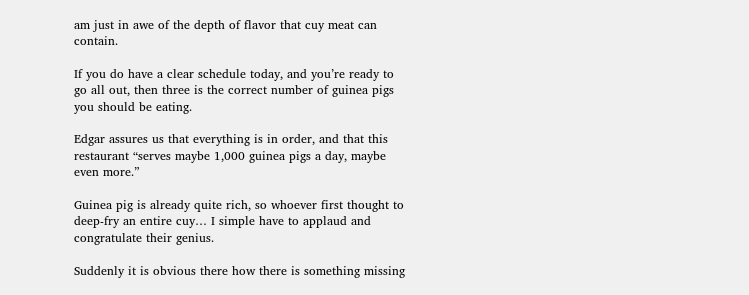am just in awe of the depth of flavor that cuy meat can contain.

If you do have a clear schedule today, and you’re ready to go all out, then three is the correct number of guinea pigs you should be eating.

Edgar assures us that everything is in order, and that this restaurant “serves maybe 1,000 guinea pigs a day, maybe even more.”

Guinea pig is already quite rich, so whoever first thought to deep-fry an entire cuy… I simple have to applaud and congratulate their genius.

Suddenly it is obvious there how there is something missing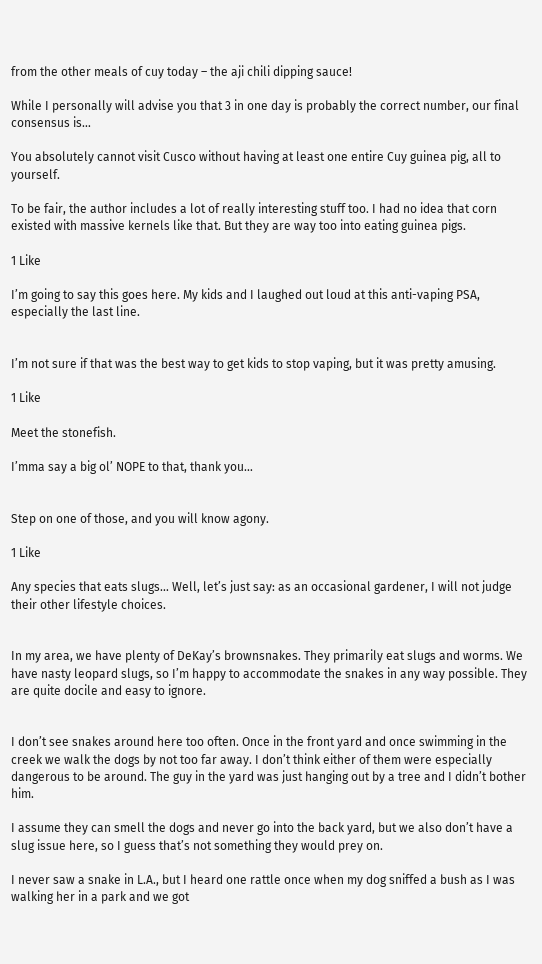from the other meals of cuy today – the aji chili dipping sauce!

While I personally will advise you that 3 in one day is probably the correct number, our final consensus is…

You absolutely cannot visit Cusco without having at least one entire Cuy guinea pig, all to yourself.

To be fair, the author includes a lot of really interesting stuff too. I had no idea that corn existed with massive kernels like that. But they are way too into eating guinea pigs.

1 Like

I’m going to say this goes here. My kids and I laughed out loud at this anti-vaping PSA, especially the last line.


I’m not sure if that was the best way to get kids to stop vaping, but it was pretty amusing.

1 Like

Meet the stonefish.

I’mma say a big ol’ NOPE to that, thank you…


Step on one of those, and you will know agony.

1 Like

Any species that eats slugs… Well, let’s just say: as an occasional gardener, I will not judge their other lifestyle choices.


In my area, we have plenty of DeKay’s brownsnakes. They primarily eat slugs and worms. We have nasty leopard slugs, so I’m happy to accommodate the snakes in any way possible. They are quite docile and easy to ignore.


I don’t see snakes around here too often. Once in the front yard and once swimming in the creek we walk the dogs by not too far away. I don’t think either of them were especially dangerous to be around. The guy in the yard was just hanging out by a tree and I didn’t bother him.

I assume they can smell the dogs and never go into the back yard, but we also don’t have a slug issue here, so I guess that’s not something they would prey on.

I never saw a snake in L.A., but I heard one rattle once when my dog sniffed a bush as I was walking her in a park and we got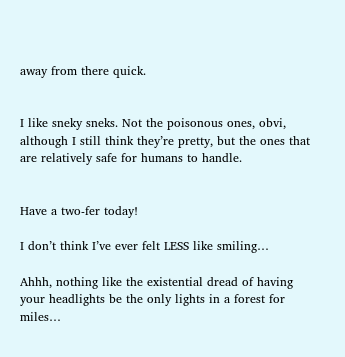away from there quick.


I like sneky sneks. Not the poisonous ones, obvi, although I still think they’re pretty, but the ones that are relatively safe for humans to handle.


Have a two-fer today!

I don’t think I’ve ever felt LESS like smiling…

Ahhh, nothing like the existential dread of having your headlights be the only lights in a forest for miles…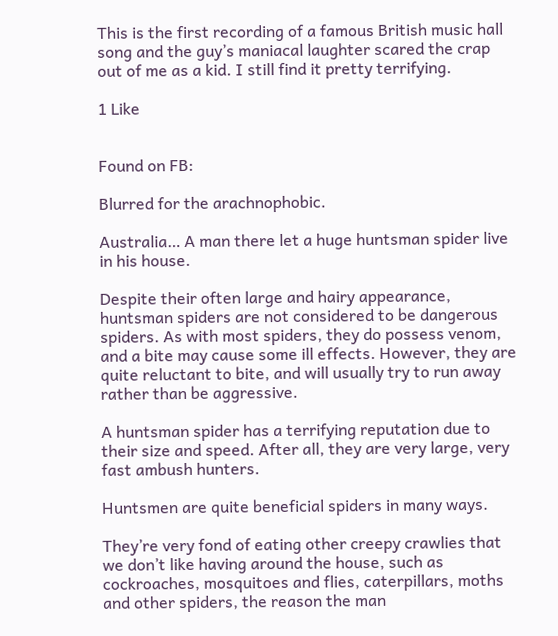This is the first recording of a famous British music hall song and the guy’s maniacal laughter scared the crap out of me as a kid. I still find it pretty terrifying.

1 Like


Found on FB:

Blurred for the arachnophobic.

Australia… A man there let a huge huntsman spider live in his house.

Despite their often large and hairy appearance, huntsman spiders are not considered to be dangerous spiders. As with most spiders, they do possess venom, and a bite may cause some ill effects. However, they are quite reluctant to bite, and will usually try to run away rather than be aggressive.

A huntsman spider has a terrifying reputation due to their size and speed. After all, they are very large, very fast ambush hunters.

Huntsmen are quite beneficial spiders in many ways.

They’re very fond of eating other creepy crawlies that we don’t like having around the house, such as cockroaches, mosquitoes and flies, caterpillars, moths and other spiders, the reason the man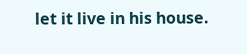let it live in his house.